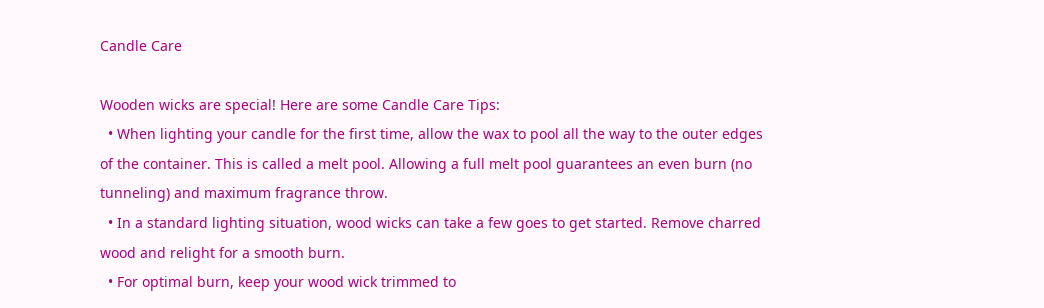Candle Care

Wooden wicks are special! Here are some Candle Care Tips:
  • When lighting your candle for the first time, allow the wax to pool all the way to the outer edges of the container. This is called a melt pool. Allowing a full melt pool guarantees an even burn (no tunneling) and maximum fragrance throw.
  • In a standard lighting situation, wood wicks can take a few goes to get started. Remove charred wood and relight for a smooth burn.
  • For optimal burn, keep your wood wick trimmed to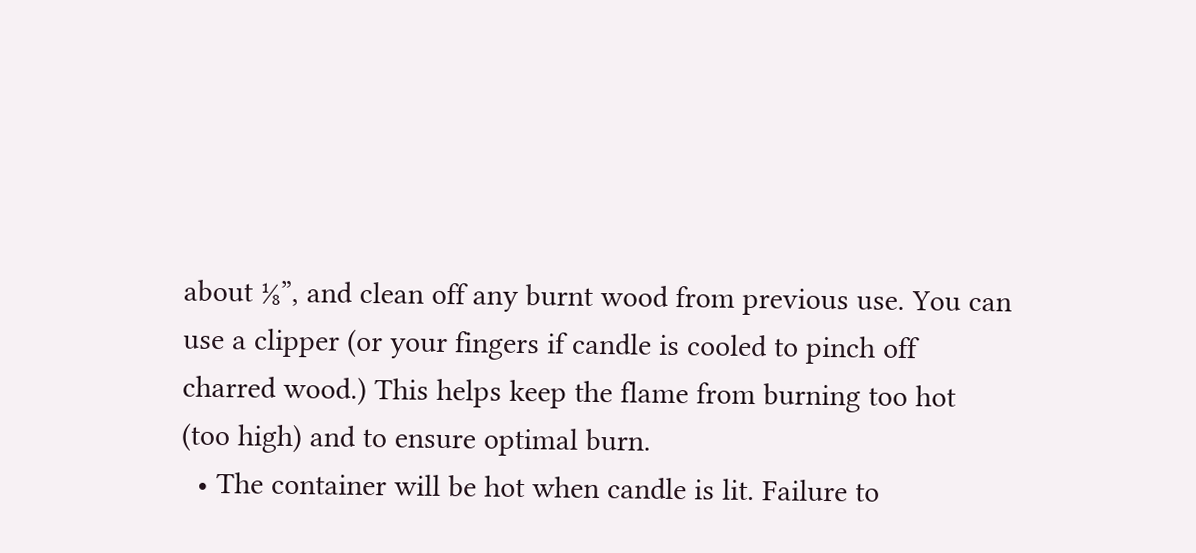about ⅛”, and clean off any burnt wood from previous use. You can use a clipper (or your fingers if candle is cooled to pinch off charred wood.) This helps keep the flame from burning too hot (too high) and to ensure optimal burn.
  • The container will be hot when candle is lit. Failure to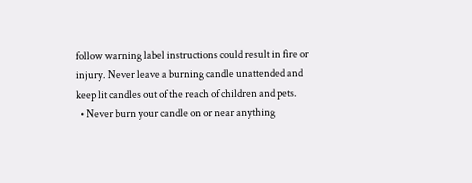follow warning label instructions could result in fire or injury. Never leave a burning candle unattended and keep lit candles out of the reach of children and pets.
  • Never burn your candle on or near anything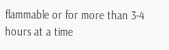flammable or for more than 3-4 hours at a time